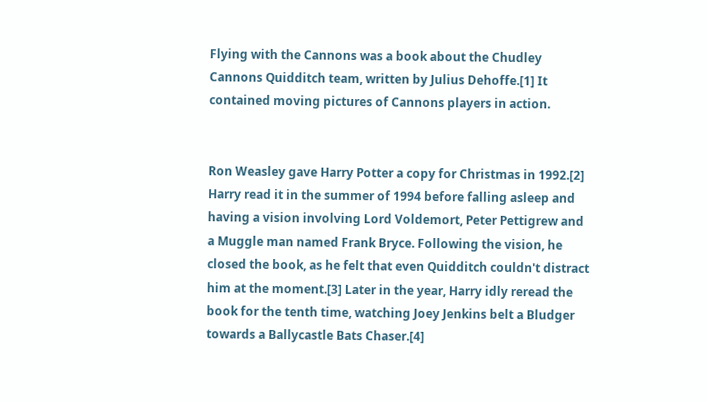Flying with the Cannons was a book about the Chudley Cannons Quidditch team, written by Julius Dehoffe.[1] It contained moving pictures of Cannons players in action.


Ron Weasley gave Harry Potter a copy for Christmas in 1992.[2] Harry read it in the summer of 1994 before falling asleep and having a vision involving Lord Voldemort, Peter Pettigrew and a Muggle man named Frank Bryce. Following the vision, he closed the book, as he felt that even Quidditch couldn't distract him at the moment.[3] Later in the year, Harry idly reread the book for the tenth time, watching Joey Jenkins belt a Bludger towards a Ballycastle Bats Chaser.[4]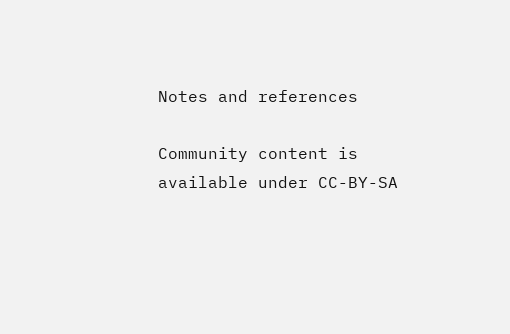Notes and references

Community content is available under CC-BY-SA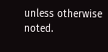unless otherwise noted.